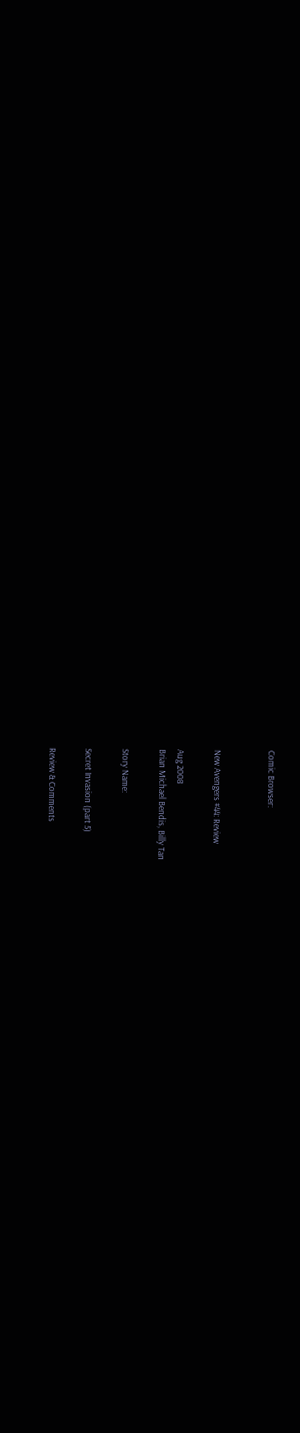Comic Browser:


New Avengers #44: Review

Aug 2008
Brian Michael Bendis, Billy Tan

Story Name:

Secret Invasion (part 5)

Review & Comments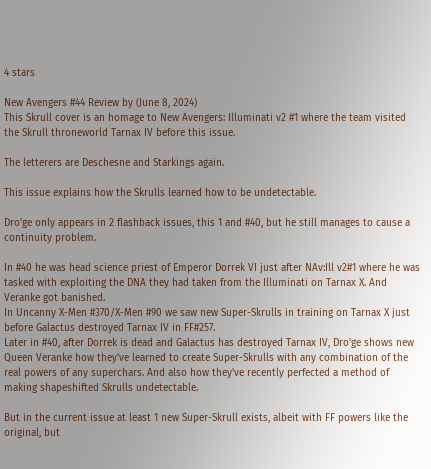4 stars

New Avengers #44 Review by (June 8, 2024)
This Skrull cover is an homage to New Avengers: Illuminati v2 #1 where the team visited the Skrull throneworld Tarnax IV before this issue.

The letterers are Deschesne and Starkings again.

This issue explains how the Skrulls learned how to be undetectable.

Dro'ge only appears in 2 flashback issues, this 1 and #40, but he still manages to cause a continuity problem.

In #40 he was head science priest of Emperor Dorrek VI just after NAv:Ill v2#1 where he was tasked with exploiting the DNA they had taken from the Illuminati on Tarnax X. And Veranke got banished.
In Uncanny X-Men #370/X-Men #90 we saw new Super-Skrulls in training on Tarnax X just before Galactus destroyed Tarnax IV in FF#257.
Later in #40, after Dorrek is dead and Galactus has destroyed Tarnax IV, Dro'ge shows new Queen Veranke how they've learned to create Super-Skrulls with any combination of the real powers of any superchars. And also how they've recently perfected a method of making shapeshifted Skrulls undetectable.

But in the current issue at least 1 new Super-Skrull exists, albeit with FF powers like the original, but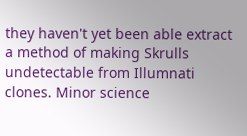they haven't yet been able extract a method of making Skrulls undetectable from Illumnati clones. Minor science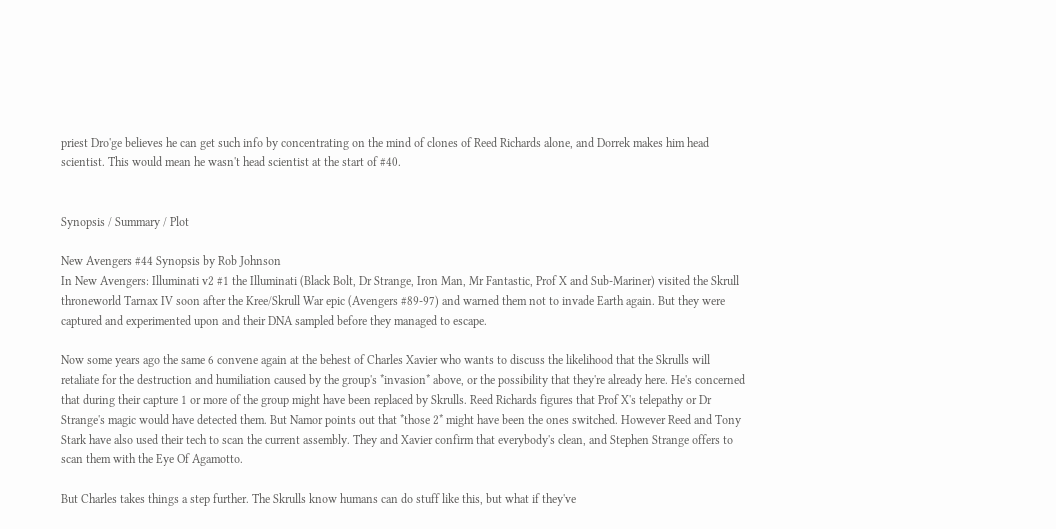priest Dro'ge believes he can get such info by concentrating on the mind of clones of Reed Richards alone, and Dorrek makes him head scientist. This would mean he wasn't head scientist at the start of #40.


Synopsis / Summary / Plot

New Avengers #44 Synopsis by Rob Johnson
In New Avengers: Illuminati v2 #1 the Illuminati (Black Bolt, Dr Strange, Iron Man, Mr Fantastic, Prof X and Sub-Mariner) visited the Skrull throneworld Tarnax IV soon after the Kree/Skrull War epic (Avengers #89-97) and warned them not to invade Earth again. But they were captured and experimented upon and their DNA sampled before they managed to escape.

Now some years ago the same 6 convene again at the behest of Charles Xavier who wants to discuss the likelihood that the Skrulls will retaliate for the destruction and humiliation caused by the group's *invasion* above, or the possibility that they're already here. He's concerned that during their capture 1 or more of the group might have been replaced by Skrulls. Reed Richards figures that Prof X's telepathy or Dr Strange's magic would have detected them. But Namor points out that *those 2* might have been the ones switched. However Reed and Tony Stark have also used their tech to scan the current assembly. They and Xavier confirm that everybody's clean, and Stephen Strange offers to scan them with the Eye Of Agamotto.

But Charles takes things a step further. The Skrulls know humans can do stuff like this, but what if they've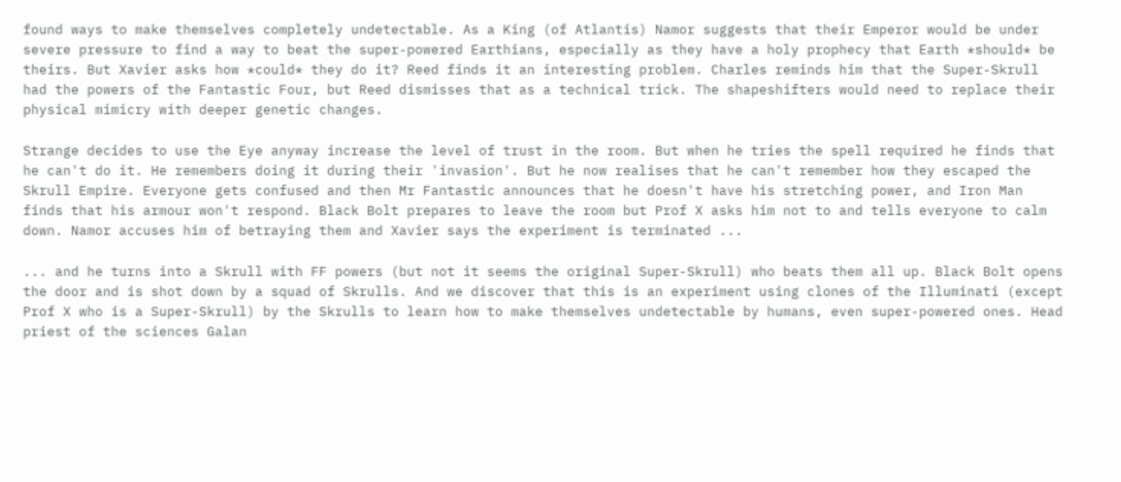found ways to make themselves completely undetectable. As a King (of Atlantis) Namor suggests that their Emperor would be under severe pressure to find a way to beat the super-powered Earthians, especially as they have a holy prophecy that Earth *should* be theirs. But Xavier asks how *could* they do it? Reed finds it an interesting problem. Charles reminds him that the Super-Skrull had the powers of the Fantastic Four, but Reed dismisses that as a technical trick. The shapeshifters would need to replace their physical mimicry with deeper genetic changes.

Strange decides to use the Eye anyway increase the level of trust in the room. But when he tries the spell required he finds that he can't do it. He remembers doing it during their 'invasion'. But he now realises that he can't remember how they escaped the Skrull Empire. Everyone gets confused and then Mr Fantastic announces that he doesn't have his stretching power, and Iron Man finds that his armour won't respond. Black Bolt prepares to leave the room but Prof X asks him not to and tells everyone to calm down. Namor accuses him of betraying them and Xavier says the experiment is terminated ...

... and he turns into a Skrull with FF powers (but not it seems the original Super-Skrull) who beats them all up. Black Bolt opens the door and is shot down by a squad of Skrulls. And we discover that this is an experiment using clones of the Illuminati (except Prof X who is a Super-Skrull) by the Skrulls to learn how to make themselves undetectable by humans, even super-powered ones. Head priest of the sciences Galan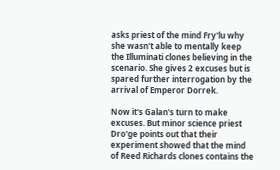asks priest of the mind Fry'lu why she wasn't able to mentally keep the Illuminati clones believing in the scenario. She gives 2 excuses but is spared further interrogation by the arrival of Emperor Dorrek.

Now it's Galan's turn to make excuses. But minor science priest Dro'ge points out that their experiment showed that the mind of Reed Richards clones contains the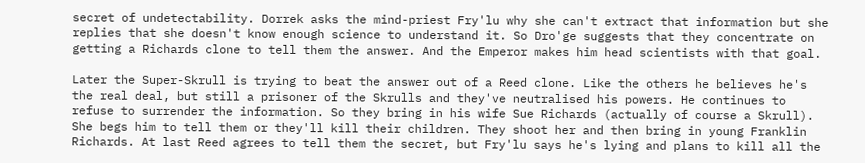secret of undetectability. Dorrek asks the mind-priest Fry'lu why she can't extract that information but she replies that she doesn't know enough science to understand it. So Dro'ge suggests that they concentrate on getting a Richards clone to tell them the answer. And the Emperor makes him head scientists with that goal.

Later the Super-Skrull is trying to beat the answer out of a Reed clone. Like the others he believes he's the real deal, but still a prisoner of the Skrulls and they've neutralised his powers. He continues to refuse to surrender the information. So they bring in his wife Sue Richards (actually of course a Skrull). She begs him to tell them or they'll kill their children. They shoot her and then bring in young Franklin Richards. At last Reed agrees to tell them the secret, but Fry'lu says he's lying and plans to kill all the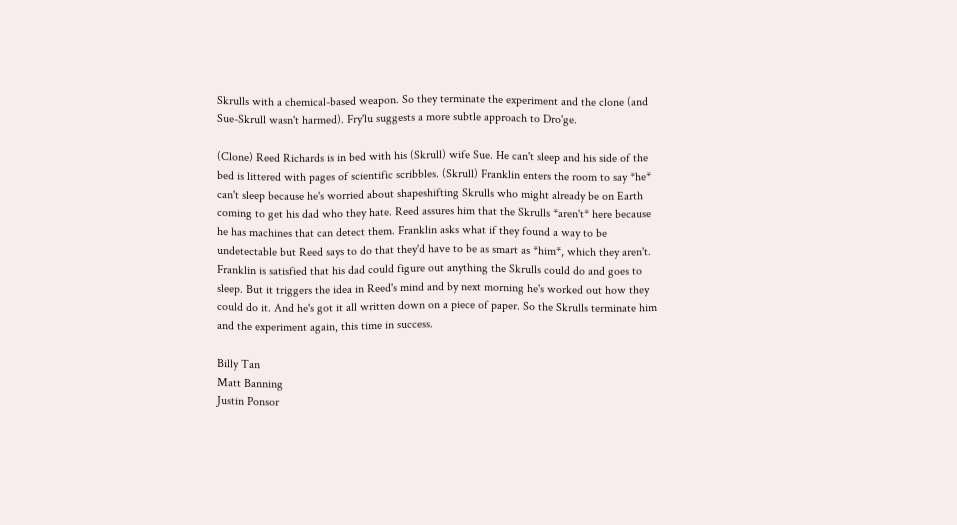Skrulls with a chemical-based weapon. So they terminate the experiment and the clone (and Sue-Skrull wasn't harmed). Fry'lu suggests a more subtle approach to Dro'ge.

(Clone) Reed Richards is in bed with his (Skrull) wife Sue. He can't sleep and his side of the bed is littered with pages of scientific scribbles. (Skrull) Franklin enters the room to say *he* can't sleep because he's worried about shapeshifting Skrulls who might already be on Earth coming to get his dad who they hate. Reed assures him that the Skrulls *aren't* here because he has machines that can detect them. Franklin asks what if they found a way to be undetectable but Reed says to do that they'd have to be as smart as *him*, which they aren't. Franklin is satisfied that his dad could figure out anything the Skrulls could do and goes to sleep. But it triggers the idea in Reed's mind and by next morning he's worked out how they could do it. And he's got it all written down on a piece of paper. So the Skrulls terminate him and the experiment again, this time in success.

Billy Tan
Matt Banning
Justin Ponsor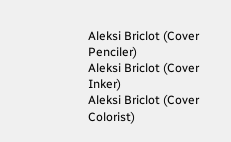Aleksi Briclot (Cover Penciler)
Aleksi Briclot (Cover Inker)
Aleksi Briclot (Cover Colorist)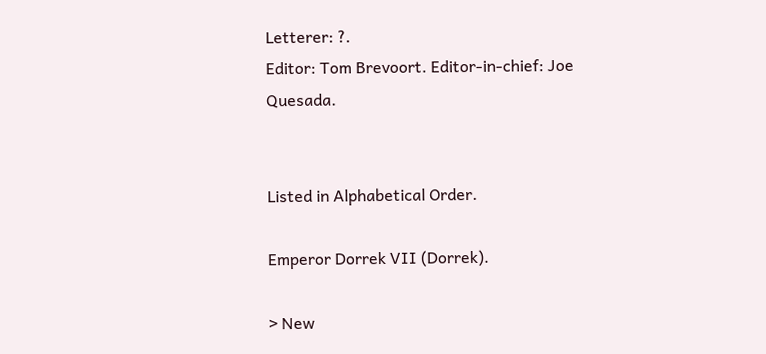Letterer: ?.
Editor: Tom Brevoort. Editor-in-chief: Joe Quesada.


Listed in Alphabetical Order.

Emperor Dorrek VII (Dorrek).

> New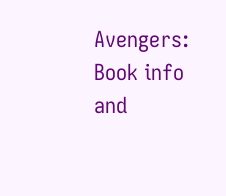Avengers: Book info and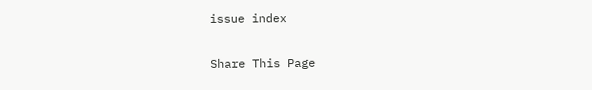issue index

Share This Page